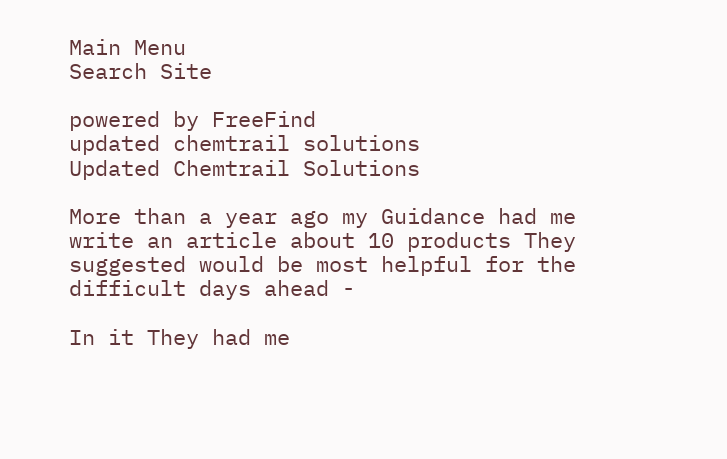Main Menu
Search Site

powered by FreeFind
updated chemtrail solutions
Updated Chemtrail Solutions

More than a year ago my Guidance had me write an article about 10 products They suggested would be most helpful for the difficult days ahead -

In it They had me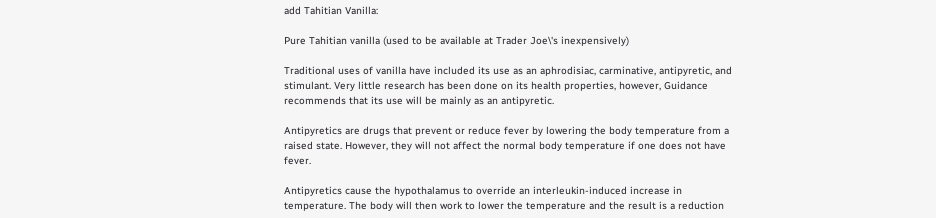add Tahitian Vanilla:

Pure Tahitian vanilla (used to be available at Trader Joe\'s inexpensively)

Traditional uses of vanilla have included its use as an aphrodisiac, carminative, antipyretic, and stimulant. Very little research has been done on its health properties, however, Guidance recommends that its use will be mainly as an antipyretic.

Antipyretics are drugs that prevent or reduce fever by lowering the body temperature from a raised state. However, they will not affect the normal body temperature if one does not have fever.

Antipyretics cause the hypothalamus to override an interleukin-induced increase in temperature. The body will then work to lower the temperature and the result is a reduction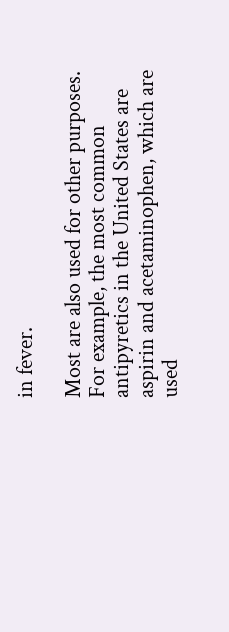in fever.

Most are also used for other purposes. For example, the most common antipyretics in the United States are aspirin and acetaminophen, which are used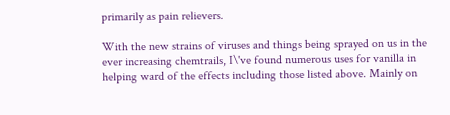primarily as pain relievers.

With the new strains of viruses and things being sprayed on us in the ever increasing chemtrails, I\'ve found numerous uses for vanilla in helping ward of the effects including those listed above. Mainly on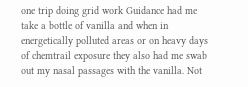one trip doing grid work Guidance had me take a bottle of vanilla and when in energetically polluted areas or on heavy days of chemtrail exposure they also had me swab out my nasal passages with the vanilla. Not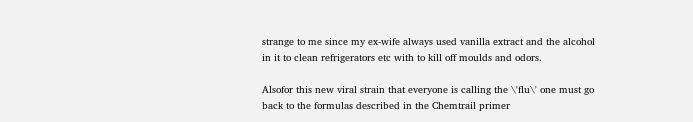strange to me since my ex-wife always used vanilla extract and the alcohol in it to clean refrigerators etc with to kill off moulds and odors.

Alsofor this new viral strain that everyone is calling the \'flu\' one must go back to the formulas described in the Chemtrail primer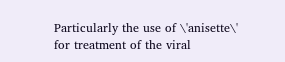Particularly the use of \'anisette\' for treatment of the viral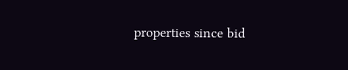properties since bid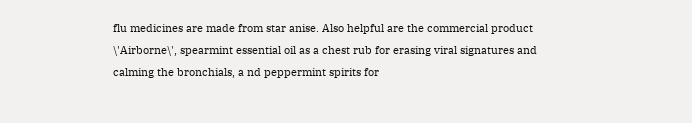flu medicines are made from star anise. Also helpful are the commercial product \'Airborne\', spearmint essential oil as a chest rub for erasing viral signatures and calming the bronchials, a nd peppermint spirits for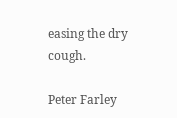easing the dry cough.

Peter Farley